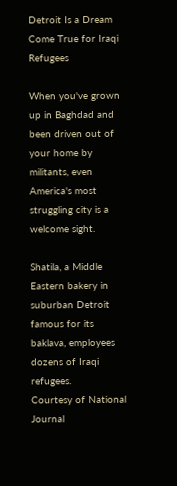Detroit Is a Dream Come True for Iraqi Refugees

When you've grown up in Baghdad and been driven out of your home by militants, even America's most struggling city is a welcome sight.

Shatila, a Middle Eastern bakery in suburban Detroit famous for its baklava, employees dozens of Iraqi refugees.
Courtesy of National Journal